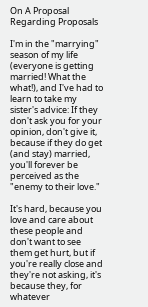On A Proposal Regarding Proposals

I'm in the "marrying" season of my life (everyone is getting married! What the what!), and I've had to learn to take my sister's advice: If they don't ask you for your opinion, don't give it, because if they do get (and stay) married, you'll forever be perceived as the "enemy to their love."

It's hard, because you love and care about these people and don't want to see them get hurt, but if you're really close and they're not asking, it's because they, for whatever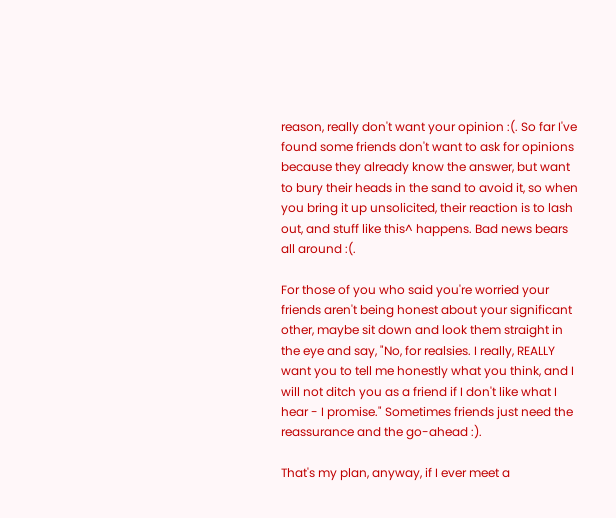reason, really don't want your opinion :(. So far I've found some friends don't want to ask for opinions because they already know the answer, but want to bury their heads in the sand to avoid it, so when you bring it up unsolicited, their reaction is to lash out, and stuff like this^ happens. Bad news bears all around :(.

For those of you who said you're worried your friends aren't being honest about your significant other, maybe sit down and look them straight in the eye and say, "No, for realsies. I really, REALLY want you to tell me honestly what you think, and I will not ditch you as a friend if I don't like what I hear - I promise." Sometimes friends just need the reassurance and the go-ahead :).

That's my plan, anyway, if I ever meet a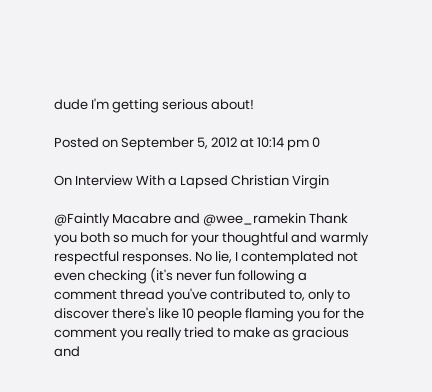dude I'm getting serious about!

Posted on September 5, 2012 at 10:14 pm 0

On Interview With a Lapsed Christian Virgin

@Faintly Macabre and @wee_ramekin Thank you both so much for your thoughtful and warmly respectful responses. No lie, I contemplated not even checking (it's never fun following a comment thread you've contributed to, only to discover there's like 10 people flaming you for the comment you really tried to make as gracious and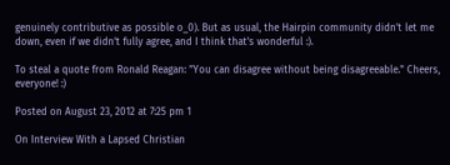genuinely contributive as possible o_0). But as usual, the Hairpin community didn't let me down, even if we didn't fully agree, and I think that's wonderful :).

To steal a quote from Ronald Reagan: "You can disagree without being disagreeable." Cheers, everyone! :)

Posted on August 23, 2012 at 7:25 pm 1

On Interview With a Lapsed Christian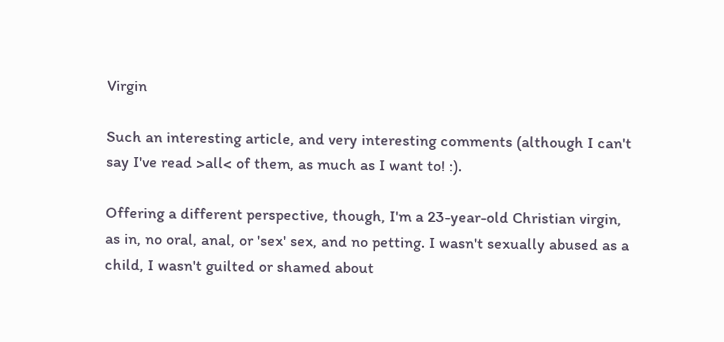Virgin

Such an interesting article, and very interesting comments (although I can't say I've read >all< of them, as much as I want to! :).

Offering a different perspective, though, I'm a 23-year-old Christian virgin, as in, no oral, anal, or 'sex' sex, and no petting. I wasn't sexually abused as a child, I wasn't guilted or shamed about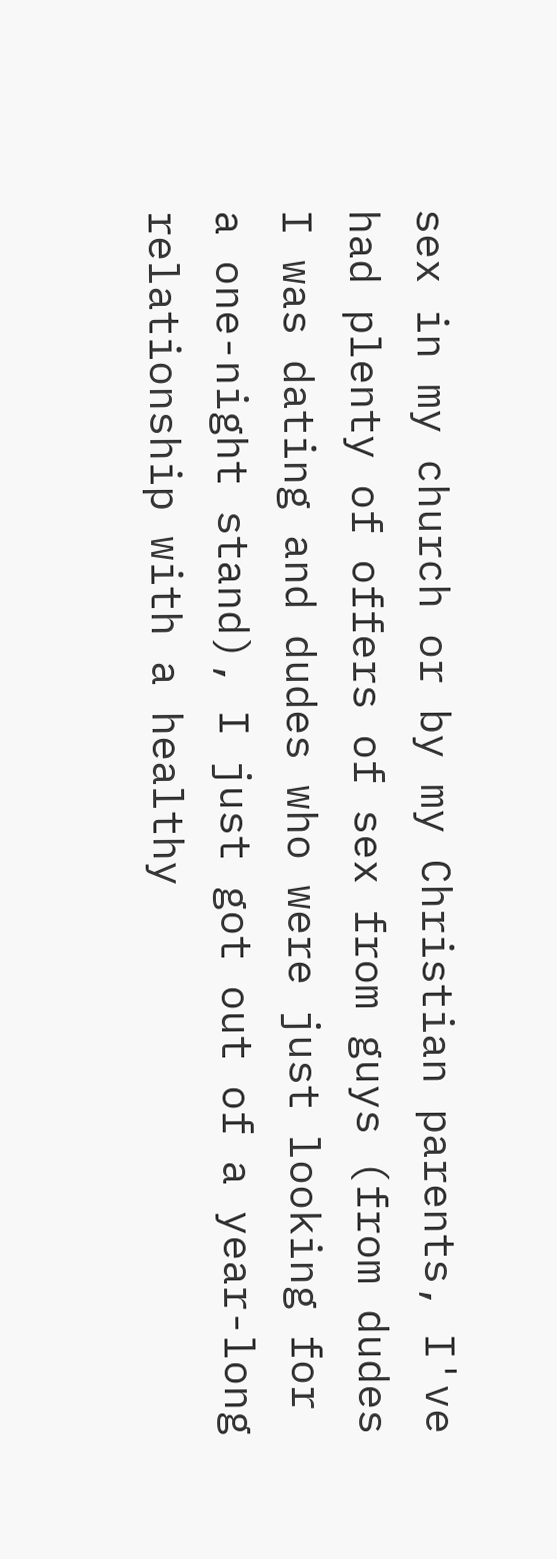sex in my church or by my Christian parents, I've had plenty of offers of sex from guys (from dudes I was dating and dudes who were just looking for a one-night stand), I just got out of a year-long relationship with a healthy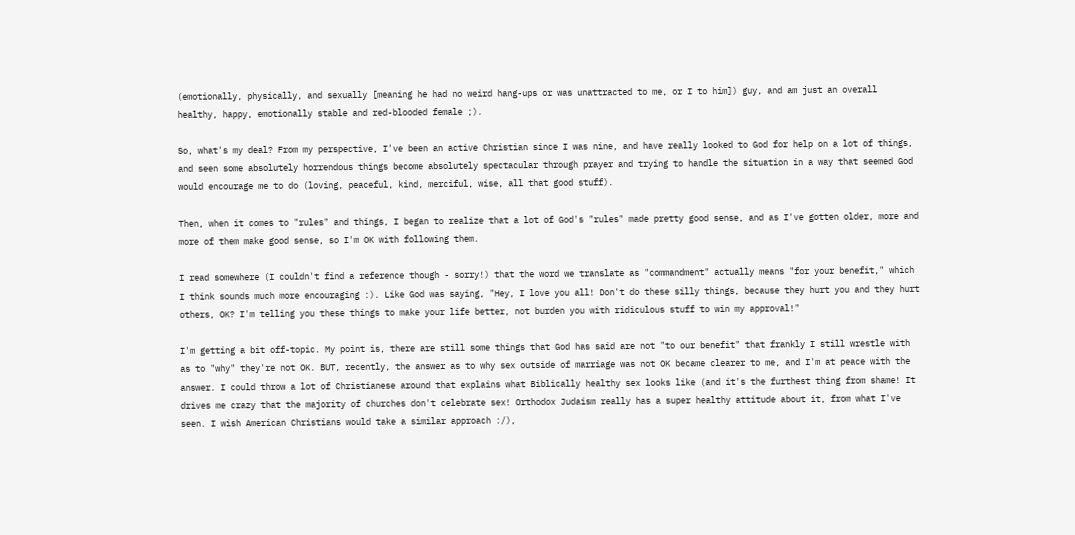(emotionally, physically, and sexually [meaning he had no weird hang-ups or was unattracted to me, or I to him]) guy, and am just an overall healthy, happy, emotionally stable and red-blooded female ;).

So, what's my deal? From my perspective, I've been an active Christian since I was nine, and have really looked to God for help on a lot of things, and seen some absolutely horrendous things become absolutely spectacular through prayer and trying to handle the situation in a way that seemed God would encourage me to do (loving, peaceful, kind, merciful, wise, all that good stuff).

Then, when it comes to "rules" and things, I began to realize that a lot of God's "rules" made pretty good sense, and as I've gotten older, more and more of them make good sense, so I'm OK with following them.

I read somewhere (I couldn't find a reference though - sorry!) that the word we translate as "commandment" actually means "for your benefit," which I think sounds much more encouraging :). Like God was saying, "Hey, I love you all! Don't do these silly things, because they hurt you and they hurt others, OK? I'm telling you these things to make your life better, not burden you with ridiculous stuff to win my approval!"

I'm getting a bit off-topic. My point is, there are still some things that God has said are not "to our benefit" that frankly I still wrestle with as to "why" they're not OK. BUT, recently, the answer as to why sex outside of marriage was not OK became clearer to me, and I'm at peace with the answer. I could throw a lot of Christianese around that explains what Biblically healthy sex looks like (and it's the furthest thing from shame! It drives me crazy that the majority of churches don't celebrate sex! Orthodox Judaism really has a super healthy attitude about it, from what I've seen. I wish American Christians would take a similar approach :/),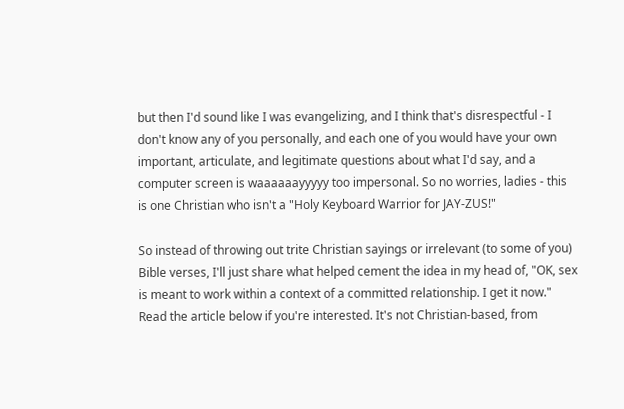but then I'd sound like I was evangelizing, and I think that's disrespectful - I don't know any of you personally, and each one of you would have your own important, articulate, and legitimate questions about what I'd say, and a computer screen is waaaaaayyyyy too impersonal. So no worries, ladies - this is one Christian who isn't a "Holy Keyboard Warrior for JAY-ZUS!"

So instead of throwing out trite Christian sayings or irrelevant (to some of you) Bible verses, I'll just share what helped cement the idea in my head of, "OK, sex is meant to work within a context of a committed relationship. I get it now." Read the article below if you're interested. It's not Christian-based, from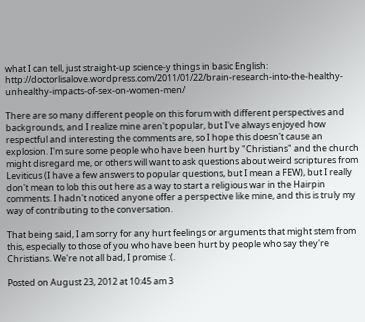what I can tell, just straight-up science-y things in basic English: http://doctorlisalove.wordpress.com/2011/01/22/brain-research-into-the-healthy-unhealthy-impacts-of-sex-on-women-men/

There are so many different people on this forum with different perspectives and backgrounds, and I realize mine aren't popular, but I've always enjoyed how respectful and interesting the comments are, so I hope this doesn't cause an explosion. I'm sure some people who have been hurt by "Christians" and the church might disregard me, or others will want to ask questions about weird scriptures from Leviticus (I have a few answers to popular questions, but I mean a FEW), but I really don't mean to lob this out here as a way to start a religious war in the Hairpin comments. I hadn't noticed anyone offer a perspective like mine, and this is truly my way of contributing to the conversation.

That being said, I am sorry for any hurt feelings or arguments that might stem from this, especially to those of you who have been hurt by people who say they're Christians. We're not all bad, I promise :(.

Posted on August 23, 2012 at 10:45 am 3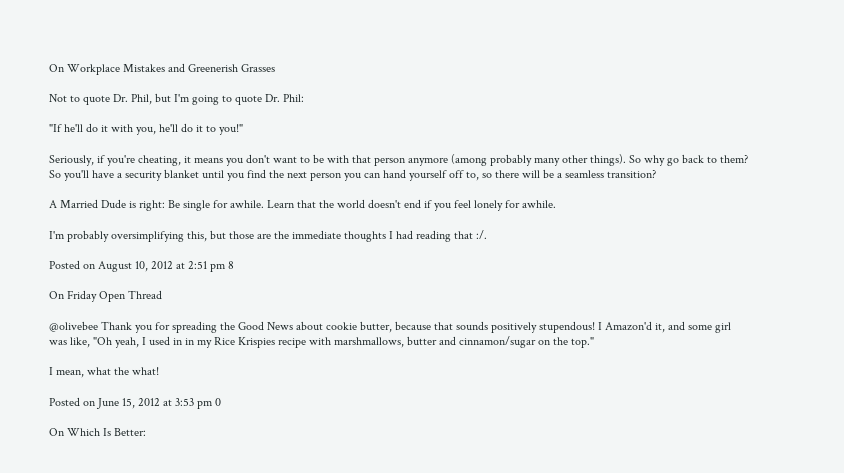On Workplace Mistakes and Greenerish Grasses

Not to quote Dr. Phil, but I'm going to quote Dr. Phil:

"If he'll do it with you, he'll do it to you!"

Seriously, if you're cheating, it means you don't want to be with that person anymore (among probably many other things). So why go back to them? So you'll have a security blanket until you find the next person you can hand yourself off to, so there will be a seamless transition?

A Married Dude is right: Be single for awhile. Learn that the world doesn't end if you feel lonely for awhile.

I'm probably oversimplifying this, but those are the immediate thoughts I had reading that :/.

Posted on August 10, 2012 at 2:51 pm 8

On Friday Open Thread

@olivebee Thank you for spreading the Good News about cookie butter, because that sounds positively stupendous! I Amazon'd it, and some girl was like, "Oh yeah, I used in in my Rice Krispies recipe with marshmallows, butter and cinnamon/sugar on the top."

I mean, what the what!

Posted on June 15, 2012 at 3:53 pm 0

On Which Is Better: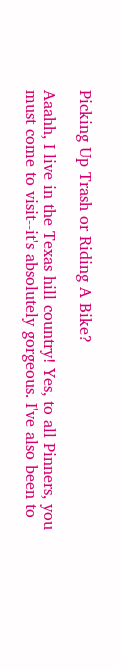Picking Up Trash or Riding A Bike?

Aaahh, I live in the Texas hill country! Yes, to all Pinners, you must come to visit--it's absolutely gorgeous. I've also been to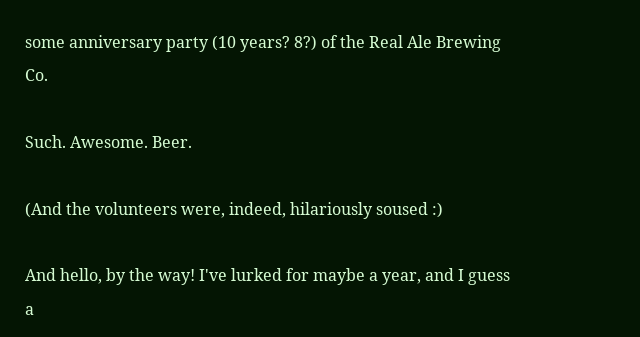some anniversary party (10 years? 8?) of the Real Ale Brewing Co.

Such. Awesome. Beer.

(And the volunteers were, indeed, hilariously soused :)

And hello, by the way! I've lurked for maybe a year, and I guess a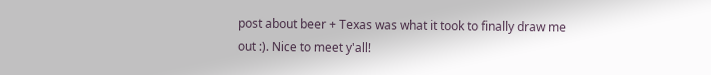post about beer + Texas was what it took to finally draw me out :). Nice to meet y'all!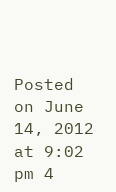Posted on June 14, 2012 at 9:02 pm 4